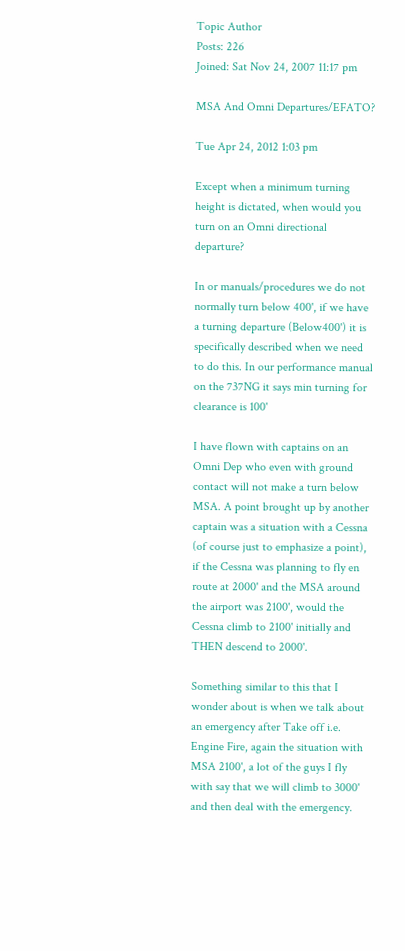Topic Author
Posts: 226
Joined: Sat Nov 24, 2007 11:17 pm

MSA And Omni Departures/EFATO?

Tue Apr 24, 2012 1:03 pm

Except when a minimum turning height is dictated, when would you turn on an Omni directional departure?

In or manuals/procedures we do not normally turn below 400', if we have a turning departure (Below400') it is specifically described when we need to do this. In our performance manual on the 737NG it says min turning for clearance is 100'

I have flown with captains on an Omni Dep who even with ground contact will not make a turn below MSA. A point brought up by another captain was a situation with a Cessna (of course just to emphasize a point), if the Cessna was planning to fly en route at 2000' and the MSA around the airport was 2100', would the Cessna climb to 2100' initially and THEN descend to 2000'.

Something similar to this that I wonder about is when we talk about an emergency after Take off i.e. Engine Fire, again the situation with MSA 2100', a lot of the guys I fly with say that we will climb to 3000' and then deal with the emergency.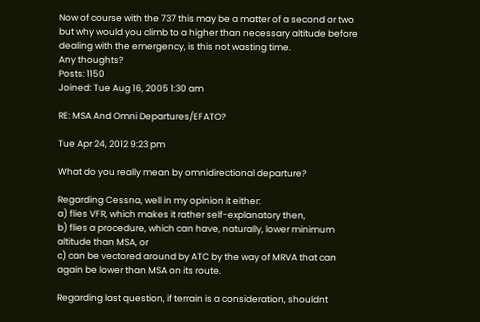Now of course with the 737 this may be a matter of a second or two but why would you climb to a higher than necessary altitude before dealing with the emergency, is this not wasting time.
Any thoughts?
Posts: 1150
Joined: Tue Aug 16, 2005 1:30 am

RE: MSA And Omni Departures/EFATO?

Tue Apr 24, 2012 9:23 pm

What do you really mean by omnidirectional departure?

Regarding Cessna, well in my opinion it either:
a) flies VFR, which makes it rather self-explanatory then,
b) flies a procedure, which can have, naturally, lower minimum altitude than MSA, or
c) can be vectored around by ATC by the way of MRVA that can again be lower than MSA on its route.

Regarding last question, if terrain is a consideration, shouldnt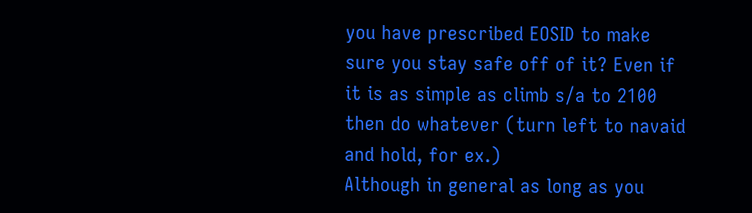you have prescribed EOSID to make sure you stay safe off of it? Even if it is as simple as climb s/a to 2100 then do whatever (turn left to navaid and hold, for ex.)
Although in general as long as you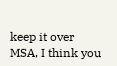keep it over MSA, I think you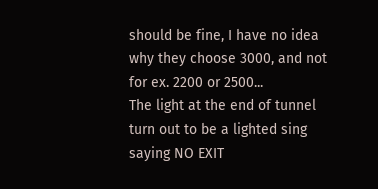should be fine, I have no idea why they choose 3000, and not for ex. 2200 or 2500...
The light at the end of tunnel turn out to be a lighted sing saying NO EXIT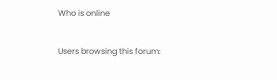Who is online

Users browsing this forum: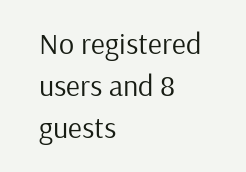No registered users and 8 guests